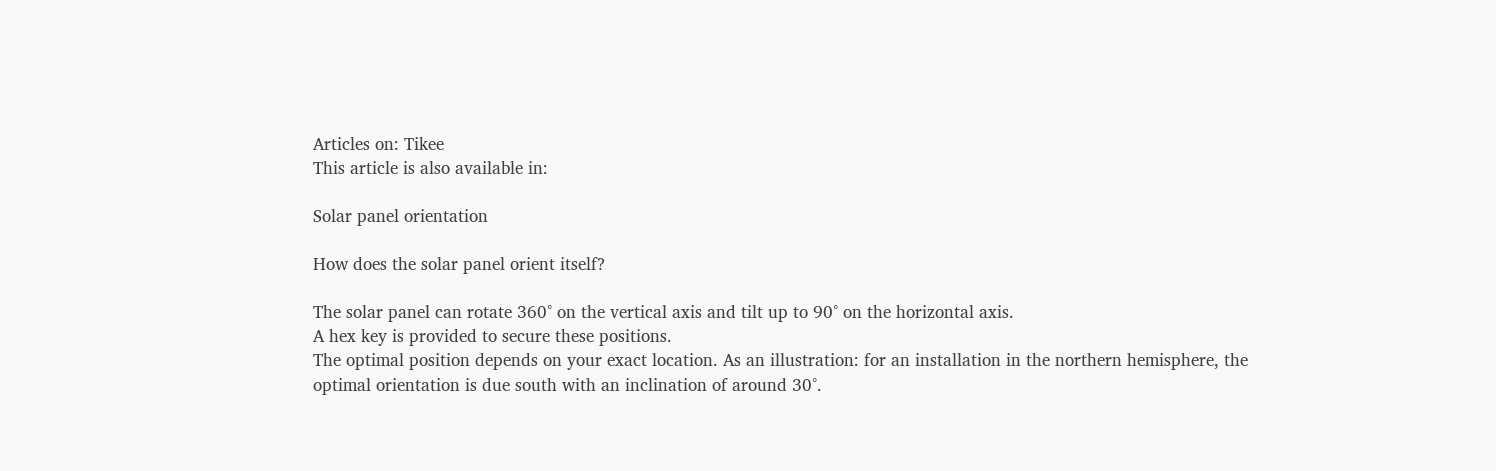Articles on: Tikee
This article is also available in:

Solar panel orientation

How does the solar panel orient itself?

The solar panel can rotate 360° on the vertical axis and tilt up to 90° on the horizontal axis.
A hex key is provided to secure these positions.
The optimal position depends on your exact location. As an illustration: for an installation in the northern hemisphere, the optimal orientation is due south with an inclination of around 30°.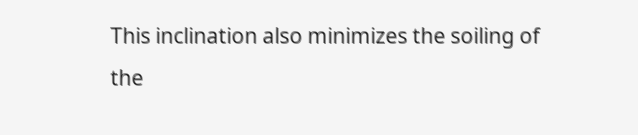This inclination also minimizes the soiling of the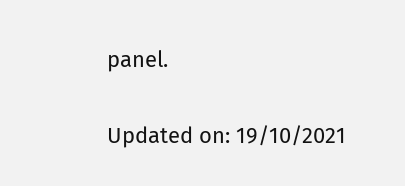panel.

Updated on: 19/10/2021